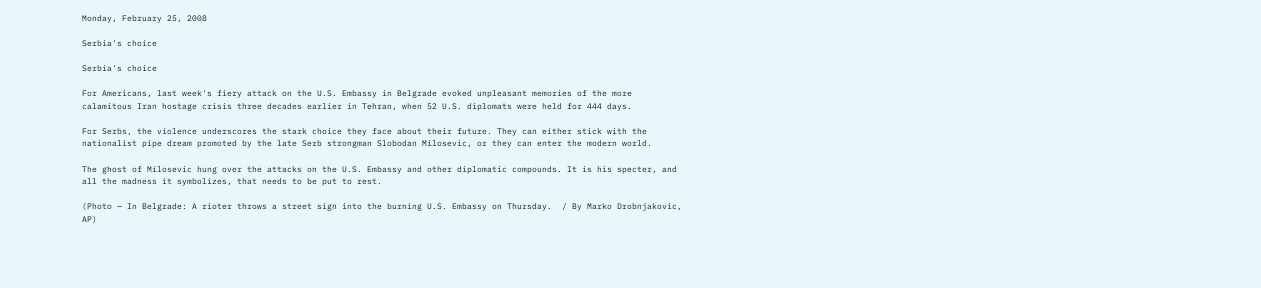Monday, February 25, 2008

Serbia's choice

Serbia's choice

For Americans, last week's fiery attack on the U.S. Embassy in Belgrade evoked unpleasant memories of the more calamitous Iran hostage crisis three decades earlier in Tehran, when 52 U.S. diplomats were held for 444 days.

For Serbs, the violence underscores the stark choice they face about their future. They can either stick with the nationalist pipe dream promoted by the late Serb strongman Slobodan Milosevic, or they can enter the modern world.

The ghost of Milosevic hung over the attacks on the U.S. Embassy and other diplomatic compounds. It is his specter, and all the madness it symbolizes, that needs to be put to rest.

(Photo — In Belgrade: A rioter throws a street sign into the burning U.S. Embassy on Thursday.  / By Marko Drobnjakovic, AP)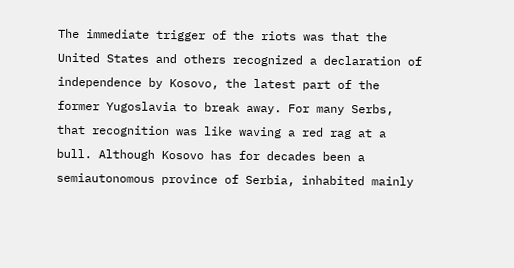The immediate trigger of the riots was that the United States and others recognized a declaration of independence by Kosovo, the latest part of the former Yugoslavia to break away. For many Serbs, that recognition was like waving a red rag at a bull. Although Kosovo has for decades been a semiautonomous province of Serbia, inhabited mainly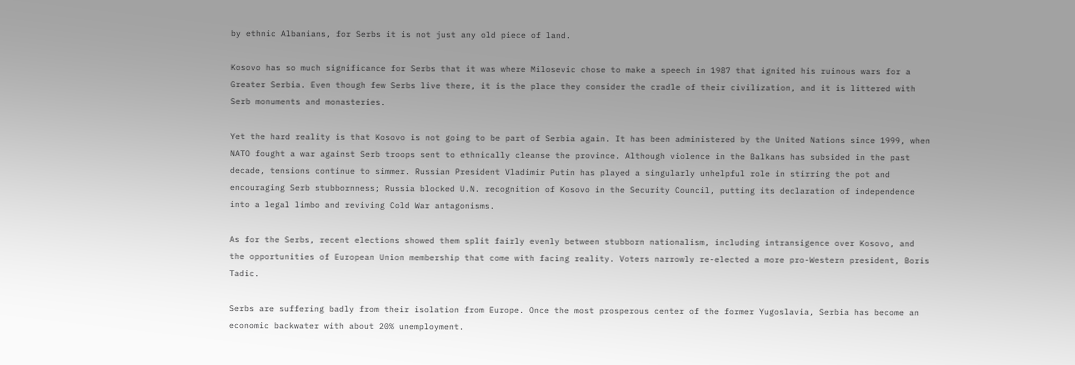by ethnic Albanians, for Serbs it is not just any old piece of land.

Kosovo has so much significance for Serbs that it was where Milosevic chose to make a speech in 1987 that ignited his ruinous wars for a Greater Serbia. Even though few Serbs live there, it is the place they consider the cradle of their civilization, and it is littered with Serb monuments and monasteries.

Yet the hard reality is that Kosovo is not going to be part of Serbia again. It has been administered by the United Nations since 1999, when NATO fought a war against Serb troops sent to ethnically cleanse the province. Although violence in the Balkans has subsided in the past decade, tensions continue to simmer. Russian President Vladimir Putin has played a singularly unhelpful role in stirring the pot and encouraging Serb stubbornness; Russia blocked U.N. recognition of Kosovo in the Security Council, putting its declaration of independence into a legal limbo and reviving Cold War antagonisms.

As for the Serbs, recent elections showed them split fairly evenly between stubborn nationalism, including intransigence over Kosovo, and the opportunities of European Union membership that come with facing reality. Voters narrowly re-elected a more pro-Western president, Boris Tadic.

Serbs are suffering badly from their isolation from Europe. Once the most prosperous center of the former Yugoslavia, Serbia has become an economic backwater with about 20% unemployment.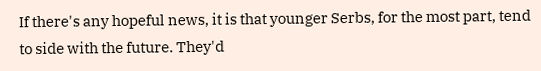If there's any hopeful news, it is that younger Serbs, for the most part, tend to side with the future. They'd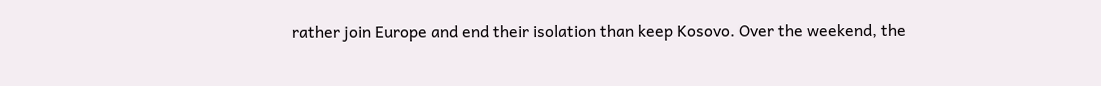rather join Europe and end their isolation than keep Kosovo. Over the weekend, the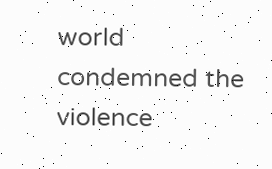world condemned the violence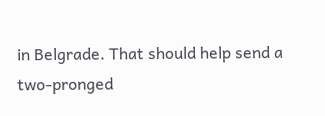in Belgrade. That should help send a two-pronged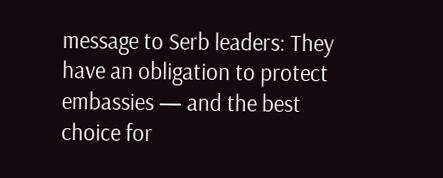message to Serb leaders: They have an obligation to protect embassies — and the best choice for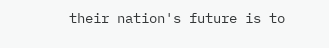their nation's future is to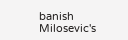banish Milosevic's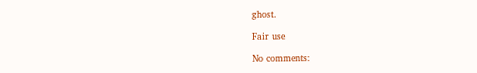ghost.

Fair use

No comments: